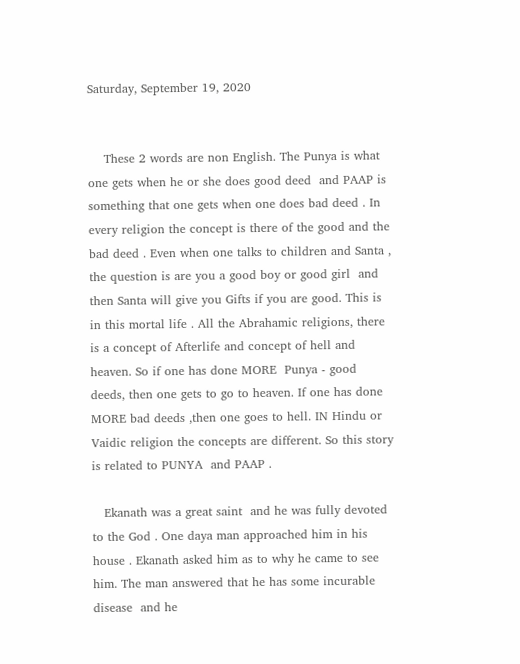Saturday, September 19, 2020


    These 2 words are non English. The Punya is what one gets when he or she does good deed  and PAAP is something that one gets when one does bad deed . In every religion the concept is there of the good and the bad deed . Even when one talks to children and Santa , the question is are you a good boy or good girl  and then Santa will give you Gifts if you are good. This is in this mortal life . All the Abrahamic religions, there is a concept of Afterlife and concept of hell and heaven. So if one has done MORE  Punya - good deeds, then one gets to go to heaven. If one has done MORE bad deeds ,then one goes to hell. IN Hindu or Vaidic religion the concepts are different. So this story is related to PUNYA  and PAAP .

   Ekanath was a great saint  and he was fully devoted to the God . One daya man approached him in his house . Ekanath asked him as to why he came to see him. The man answered that he has some incurable disease  and he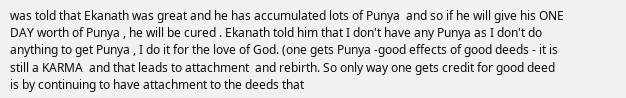was told that Ekanath was great and he has accumulated lots of Punya  and so if he will give his ONE DAY worth of Punya , he will be cured . Ekanath told him that I don't have any Punya as I don't do anything to get Punya , I do it for the love of God. (one gets Punya -good effects of good deeds - it is still a KARMA  and that leads to attachment  and rebirth. So only way one gets credit for good deed is by continuing to have attachment to the deeds that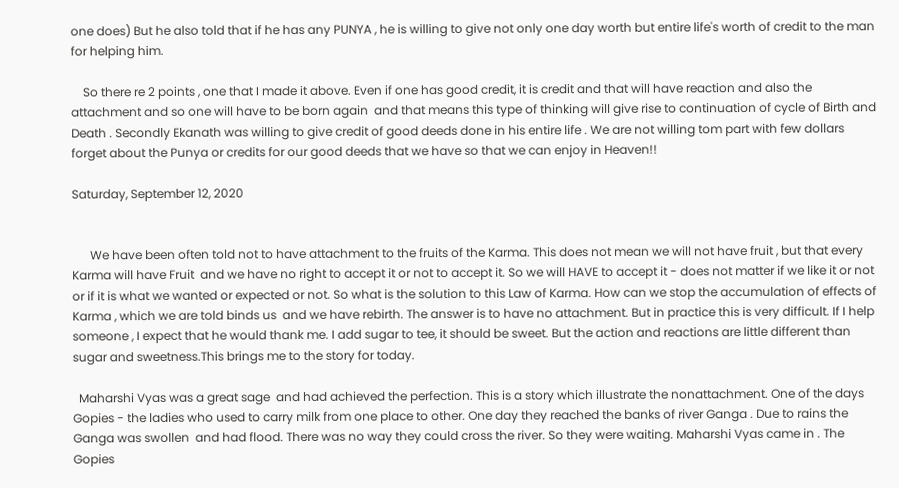one does) But he also told that if he has any PUNYA , he is willing to give not only one day worth but entire life's worth of credit to the man for helping him.

    So there re 2 points , one that I made it above. Even if one has good credit, it is credit and that will have reaction and also the attachment and so one will have to be born again  and that means this type of thinking will give rise to continuation of cycle of Birth and Death . Secondly Ekanath was willing to give credit of good deeds done in his entire life . We are not willing tom part with few dollars forget about the Punya or credits for our good deeds that we have so that we can enjoy in Heaven!!

Saturday, September 12, 2020


      We have been often told not to have attachment to the fruits of the Karma. This does not mean we will not have fruit , but that every Karma will have Fruit  and we have no right to accept it or not to accept it. So we will HAVE to accept it - does not matter if we like it or not  or if it is what we wanted or expected or not. So what is the solution to this Law of Karma. How can we stop the accumulation of effects of Karma , which we are told binds us  and we have rebirth. The answer is to have no attachment. But in practice this is very difficult. If I help someone , I expect that he would thank me. I add sugar to tee, it should be sweet. But the action and reactions are little different than sugar and sweetness.This brings me to the story for today.

  Maharshi Vyas was a great sage  and had achieved the perfection. This is a story which illustrate the nonattachment. One of the days Gopies - the ladies who used to carry milk from one place to other. One day they reached the banks of river Ganga . Due to rains the Ganga was swollen  and had flood. There was no way they could cross the river. So they were waiting. Maharshi Vyas came in . The Gopies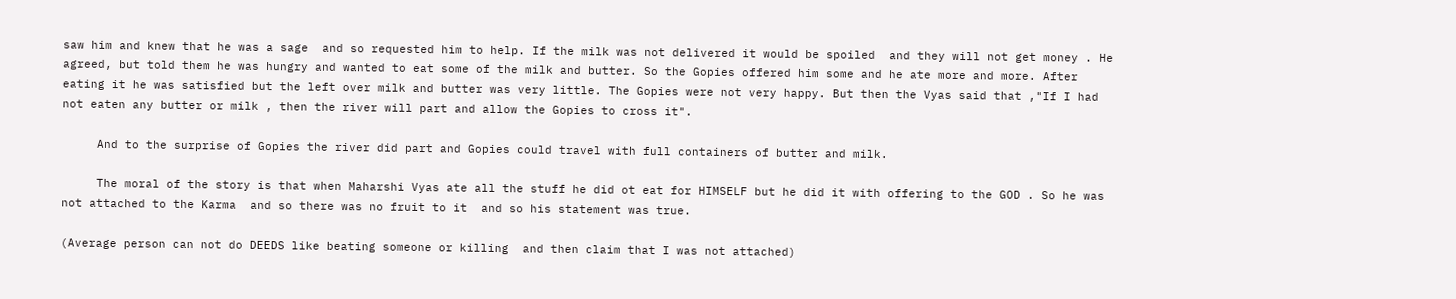saw him and knew that he was a sage  and so requested him to help. If the milk was not delivered it would be spoiled  and they will not get money . He agreed, but told them he was hungry and wanted to eat some of the milk and butter. So the Gopies offered him some and he ate more and more. After eating it he was satisfied but the left over milk and butter was very little. The Gopies were not very happy. But then the Vyas said that ,"If I had not eaten any butter or milk , then the river will part and allow the Gopies to cross it".

     And to the surprise of Gopies the river did part and Gopies could travel with full containers of butter and milk.

     The moral of the story is that when Maharshi Vyas ate all the stuff he did ot eat for HIMSELF but he did it with offering to the GOD . So he was not attached to the Karma  and so there was no fruit to it  and so his statement was true.

(Average person can not do DEEDS like beating someone or killing  and then claim that I was not attached)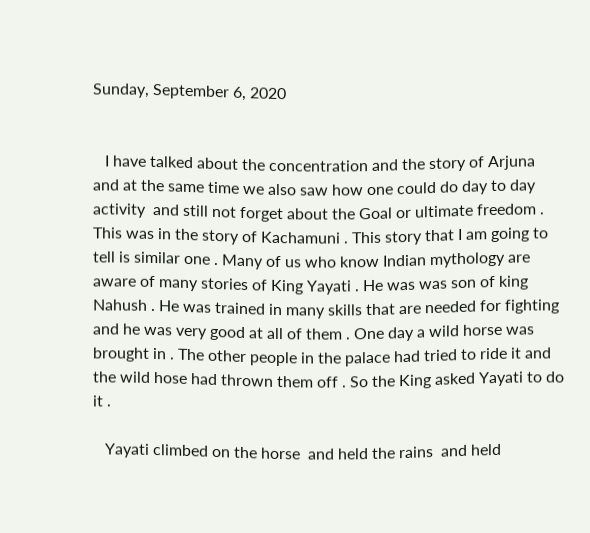Sunday, September 6, 2020


   I have talked about the concentration and the story of Arjuna  and at the same time we also saw how one could do day to day activity  and still not forget about the Goal or ultimate freedom . This was in the story of Kachamuni . This story that I am going to tell is similar one . Many of us who know Indian mythology are aware of many stories of King Yayati . He was was son of king Nahush . He was trained in many skills that are needed for fighting  and he was very good at all of them . One day a wild horse was brought in . The other people in the palace had tried to ride it and the wild hose had thrown them off . So the King asked Yayati to do it .

   Yayati climbed on the horse  and held the rains  and held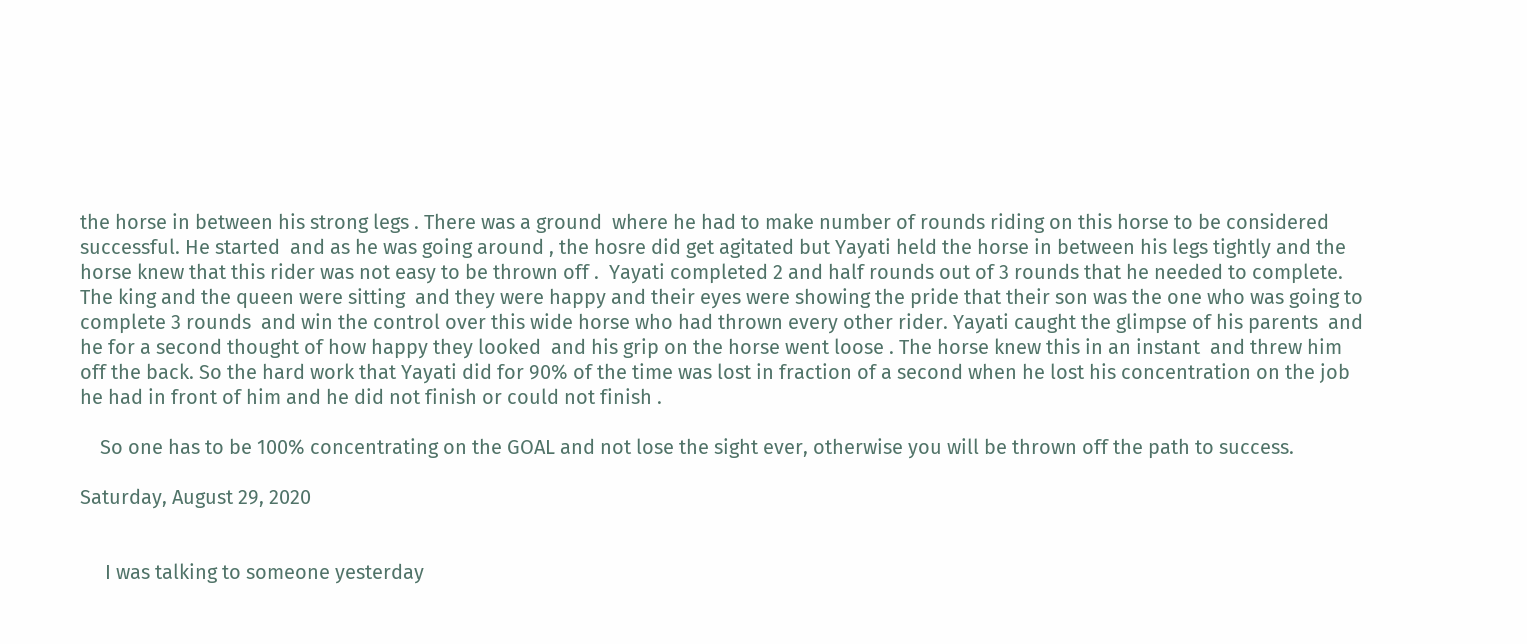the horse in between his strong legs . There was a ground  where he had to make number of rounds riding on this horse to be considered successful. He started  and as he was going around , the hosre did get agitated but Yayati held the horse in between his legs tightly and the horse knew that this rider was not easy to be thrown off .  Yayati completed 2 and half rounds out of 3 rounds that he needed to complete. The king and the queen were sitting  and they were happy and their eyes were showing the pride that their son was the one who was going to complete 3 rounds  and win the control over this wide horse who had thrown every other rider. Yayati caught the glimpse of his parents  and he for a second thought of how happy they looked  and his grip on the horse went loose . The horse knew this in an instant  and threw him off the back. So the hard work that Yayati did for 90% of the time was lost in fraction of a second when he lost his concentration on the job he had in front of him and he did not finish or could not finish .

    So one has to be 100% concentrating on the GOAL and not lose the sight ever, otherwise you will be thrown off the path to success.

Saturday, August 29, 2020


     I was talking to someone yesterday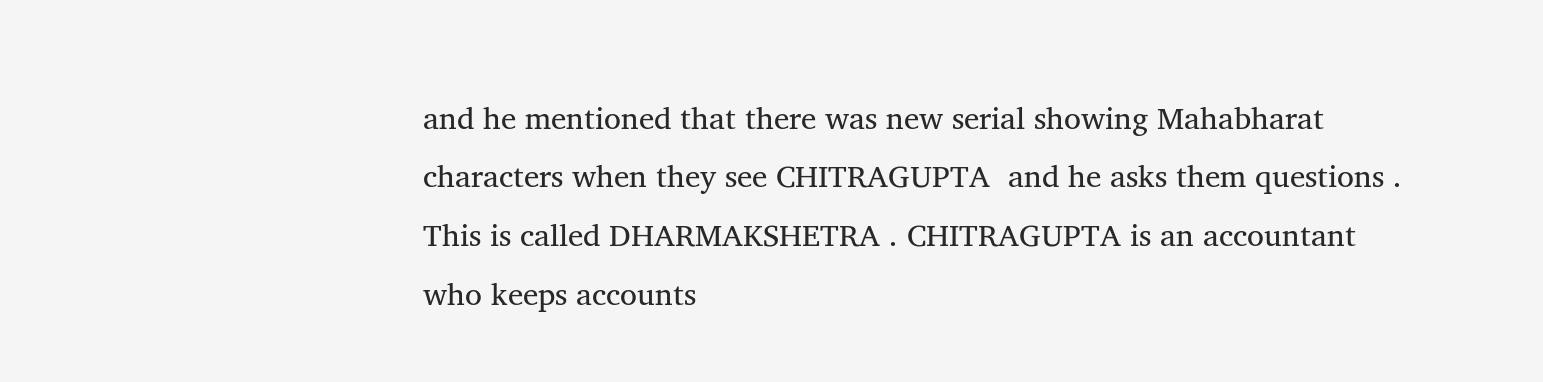and he mentioned that there was new serial showing Mahabharat characters when they see CHITRAGUPTA  and he asks them questions . This is called DHARMAKSHETRA . CHITRAGUPTA is an accountant who keeps accounts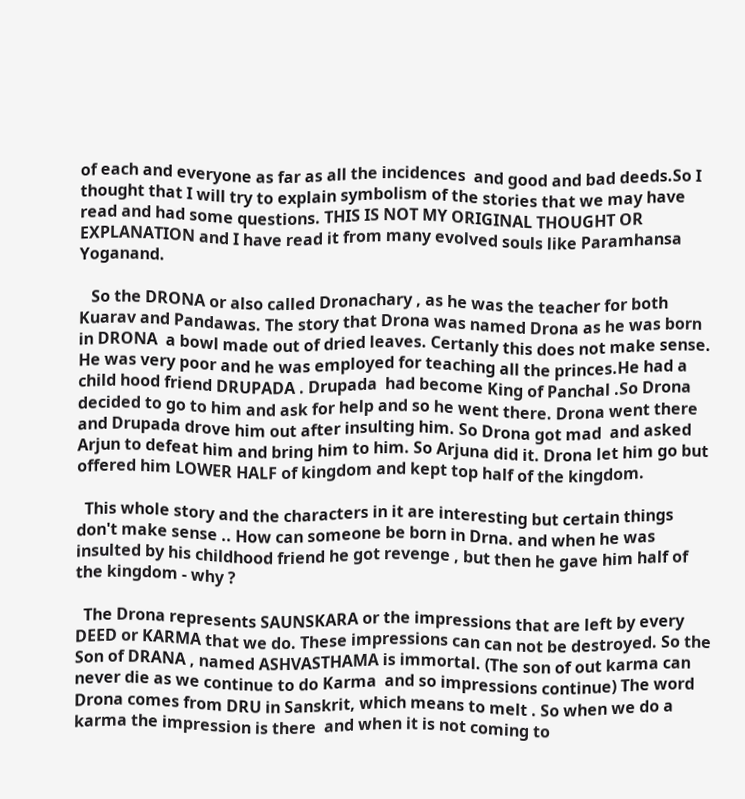of each and everyone as far as all the incidences  and good and bad deeds.So I thought that I will try to explain symbolism of the stories that we may have read and had some questions. THIS IS NOT MY ORIGINAL THOUGHT OR EXPLANATION and I have read it from many evolved souls like Paramhansa  Yoganand.

   So the DRONA or also called Dronachary , as he was the teacher for both Kuarav and Pandawas. The story that Drona was named Drona as he was born in DRONA  a bowl made out of dried leaves. Certanly this does not make sense. He was very poor and he was employed for teaching all the princes.He had a child hood friend DRUPADA . Drupada  had become King of Panchal .So Drona decided to go to him and ask for help and so he went there. Drona went there and Drupada drove him out after insulting him. So Drona got mad  and asked Arjun to defeat him and bring him to him. So Arjuna did it. Drona let him go but offered him LOWER HALF of kingdom and kept top half of the kingdom.

  This whole story and the characters in it are interesting but certain things don't make sense .. How can someone be born in Drna. and when he was insulted by his childhood friend he got revenge , but then he gave him half of the kingdom - why ?

  The Drona represents SAUNSKARA or the impressions that are left by every DEED or KARMA that we do. These impressions can can not be destroyed. So the Son of DRANA , named ASHVASTHAMA is immortal. (The son of out karma can never die as we continue to do Karma  and so impressions continue) The word Drona comes from DRU in Sanskrit, which means to melt . So when we do a karma the impression is there  and when it is not coming to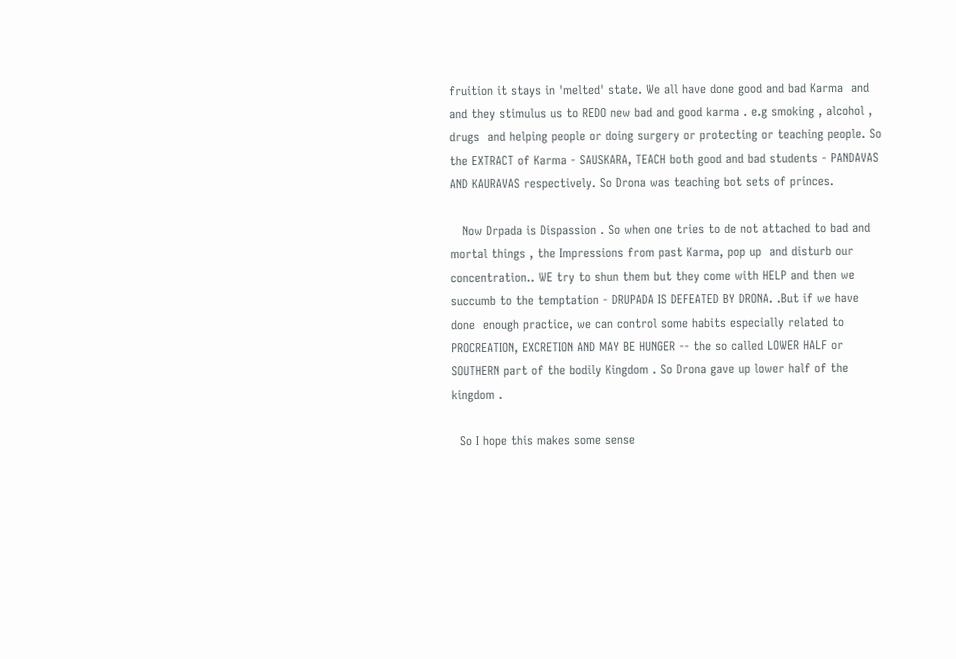fruition it stays in 'melted' state. We all have done good and bad Karma  and and they stimulus us to REDO new bad and good karma . e.g smoking , alcohol , drugs  and helping people or doing surgery or protecting or teaching people. So the EXTRACT of Karma - SAUSKARA, TEACH both good and bad students - PANDAVAS  AND KAURAVAS respectively. So Drona was teaching bot sets of princes.

   Now Drpada is Dispassion . So when one tries to de not attached to bad and mortal things , the Impressions from past Karma, pop up  and disturb our concentration.. WE try to shun them but they come with HELP and then we succumb to the temptation - DRUPADA IS DEFEATED BY DRONA. .But if we have done  enough practice, we can control some habits especially related to PROCREATION, EXCRETION AND MAY BE HUNGER -- the so called LOWER HALF or SOUTHERN part of the bodily Kingdom . So Drona gave up lower half of the kingdom .

  So I hope this makes some sense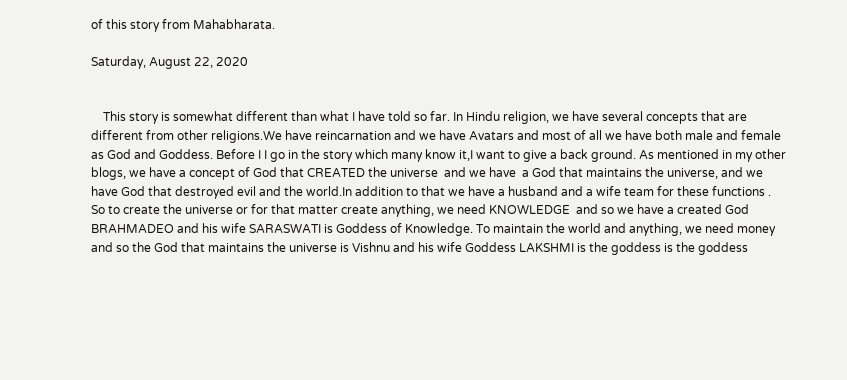of this story from Mahabharata.

Saturday, August 22, 2020


    This story is somewhat different than what I have told so far. In Hindu religion, we have several concepts that are different from other religions.We have reincarnation and we have Avatars and most of all we have both male and female as God and Goddess. Before I I go in the story which many know it,I want to give a back ground. As mentioned in my other blogs, we have a concept of God that CREATED the universe  and we have  a God that maintains the universe, and we have God that destroyed evil and the world.In addition to that we have a husband and a wife team for these functions . So to create the universe or for that matter create anything, we need KNOWLEDGE  and so we have a created God BRAHMADEO and his wife SARASWATI is Goddess of Knowledge. To maintain the world and anything, we need money  and so the God that maintains the universe is Vishnu and his wife Goddess LAKSHMI is the goddess is the goddess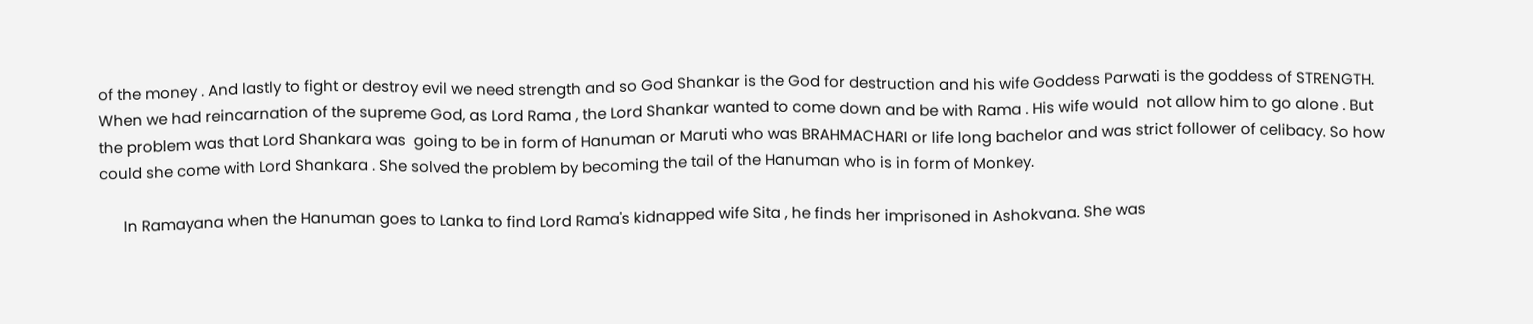of the money . And lastly to fight or destroy evil we need strength and so God Shankar is the God for destruction and his wife Goddess Parwati is the goddess of STRENGTH. When we had reincarnation of the supreme God, as Lord Rama , the Lord Shankar wanted to come down and be with Rama . His wife would  not allow him to go alone . But the problem was that Lord Shankara was  going to be in form of Hanuman or Maruti who was BRAHMACHARI or life long bachelor and was strict follower of celibacy. So how could she come with Lord Shankara . She solved the problem by becoming the tail of the Hanuman who is in form of Monkey.

      In Ramayana when the Hanuman goes to Lanka to find Lord Rama's kidnapped wife Sita , he finds her imprisoned in Ashokvana. She was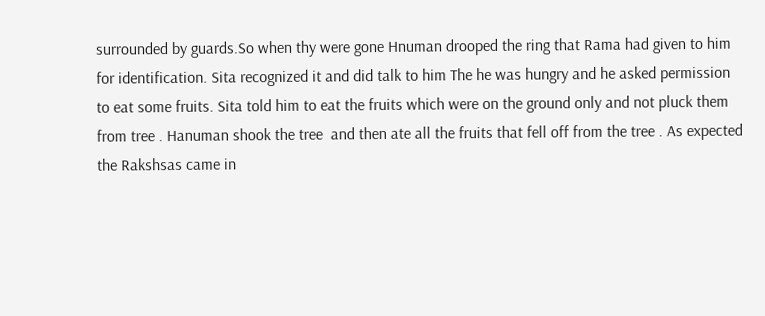surrounded by guards.So when thy were gone Hnuman drooped the ring that Rama had given to him for identification. Sita recognized it and did talk to him The he was hungry and he asked permission to eat some fruits. Sita told him to eat the fruits which were on the ground only and not pluck them from tree . Hanuman shook the tree  and then ate all the fruits that fell off from the tree . As expected the Rakshsas came in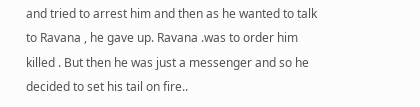and tried to arrest him and then as he wanted to talk to Ravana , he gave up. Ravana .was to order him killed . But then he was just a messenger and so he decided to set his tail on fire..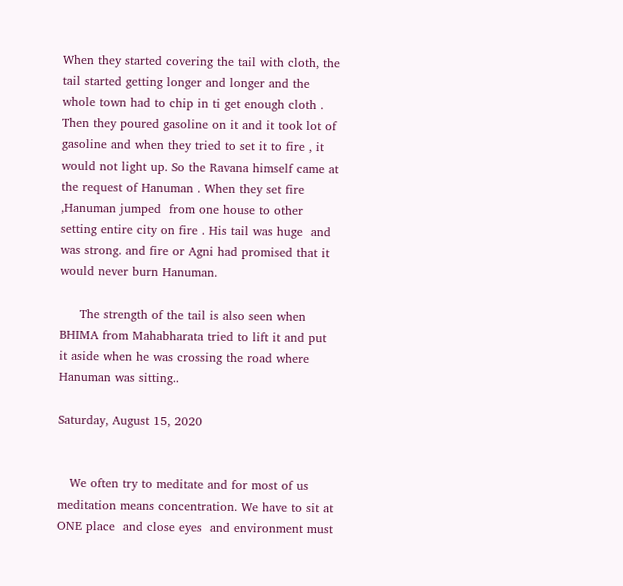When they started covering the tail with cloth, the tail started getting longer and longer and the whole town had to chip in ti get enough cloth . Then they poured gasoline on it and it took lot of gasoline and when they tried to set it to fire , it would not light up. So the Ravana himself came at the request of Hanuman . When they set fire ,Hanuman jumped  from one house to other setting entire city on fire . His tail was huge  and was strong. and fire or Agni had promised that it would never burn Hanuman.

     The strength of the tail is also seen when BHIMA from Mahabharata tried to lift it and put it aside when he was crossing the road where Hanuman was sitting..

Saturday, August 15, 2020


   We often try to meditate and for most of us meditation means concentration. We have to sit at ONE place  and close eyes  and environment must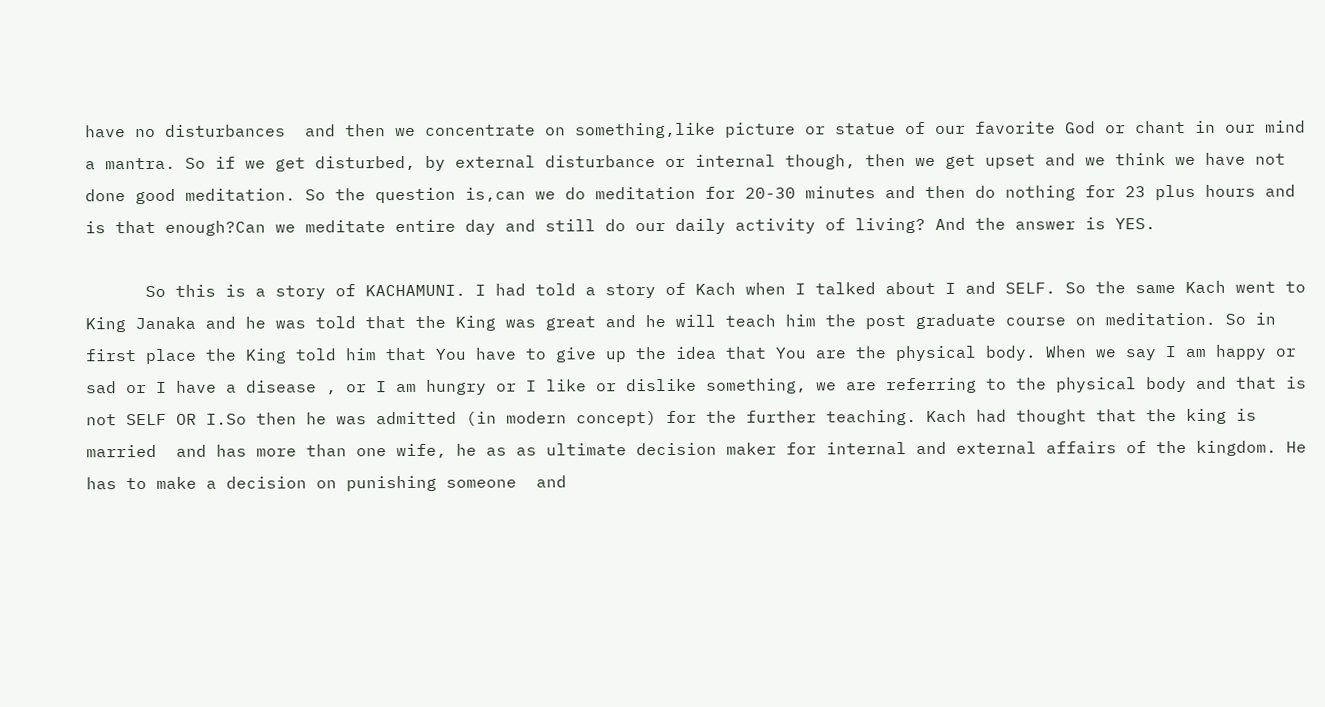have no disturbances  and then we concentrate on something,like picture or statue of our favorite God or chant in our mind a mantra. So if we get disturbed, by external disturbance or internal though, then we get upset and we think we have not done good meditation. So the question is,can we do meditation for 20-30 minutes and then do nothing for 23 plus hours and is that enough?Can we meditate entire day and still do our daily activity of living? And the answer is YES.

      So this is a story of KACHAMUNI. I had told a story of Kach when I talked about I and SELF. So the same Kach went to King Janaka and he was told that the King was great and he will teach him the post graduate course on meditation. So in first place the King told him that You have to give up the idea that You are the physical body. When we say I am happy or sad or I have a disease , or I am hungry or I like or dislike something, we are referring to the physical body and that is not SELF OR I.So then he was admitted (in modern concept) for the further teaching. Kach had thought that the king is married  and has more than one wife, he as as ultimate decision maker for internal and external affairs of the kingdom. He has to make a decision on punishing someone  and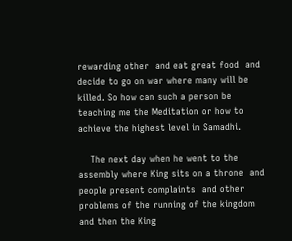rewarding other  and eat great food  and decide to go on war where many will be killed. So how can such a person be teaching me the Meditation or how to achieve the highest level in Samadhi.

    The next day when he went to the assembly where King sits on a throne  and people present complaints  and other problems of the running of the kingdom  and then the King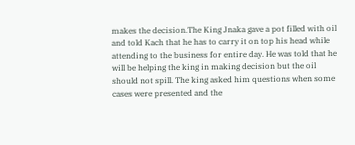makes the decision.The King Jnaka gave a pot filled with oil and told Kach that he has to carry it on top his head while attending to the business for entire day. He was told that he will be helping the king in making decision but the oil should not spill. The king asked him questions when some cases were presented and the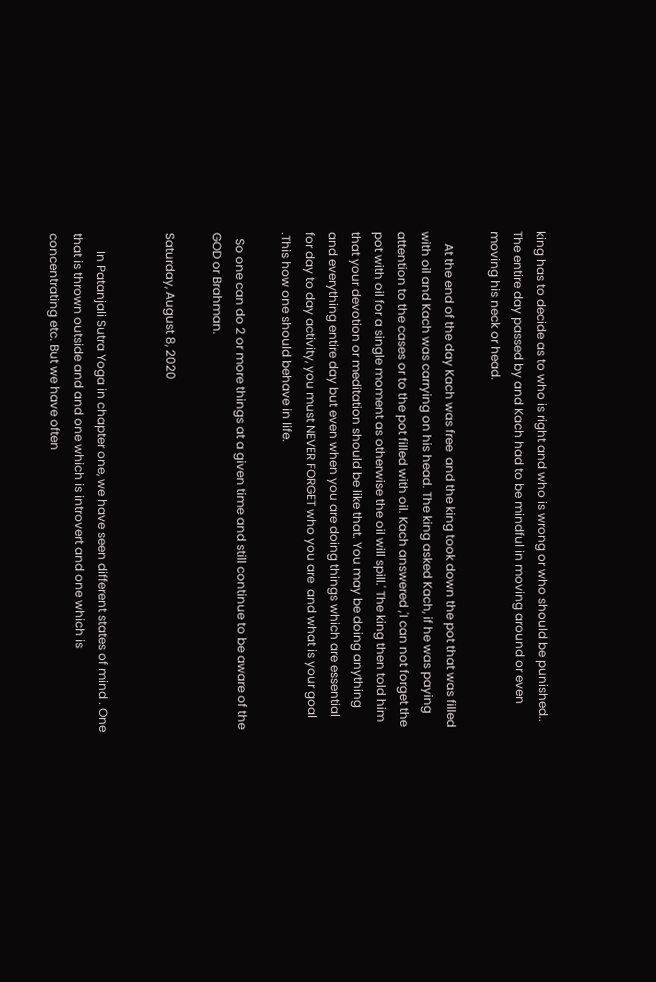king has to decide as to who is right and who is wrong or who should be punished.. The entire day passed by and Kach had to be mindful in moving around or even moving his neck or head.

    At the end of the day Kach was free  and the king took down the pot that was filled with oil and Kach was carrying on his head. The king asked Kach, if he was paying attention to the cases or to the pot filled with oil. Kach answered ,'I can not forget the pot with oil for a single moment as otherwise the oil will spill.' The king then told him that your devotion or meditation should be like that. You may be doing anything and everything entire day but even when you are doing things which are essential for day to day activity, you must NEVER FORGET who you are  and what is your goal .This how one should behave in life.

  So one can do 2 or more things at a given time and still continue to be aware of the GOD or Brahman.

Saturday, August 8, 2020


      In Patanjali Sutra Yoga in chapter one, we have seen different states of mind . One that is thrown outside and and one which is introvert and one which is concentrating etc. But we have often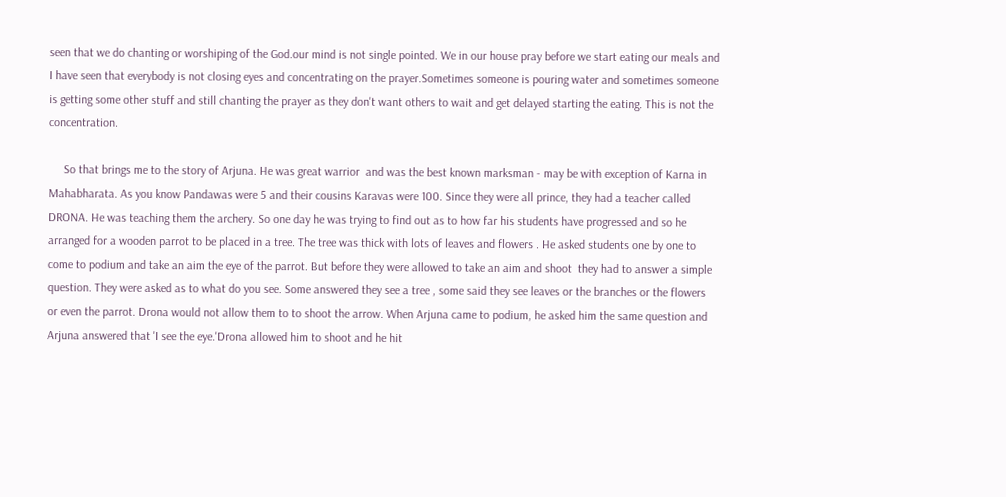seen that we do chanting or worshiping of the God.our mind is not single pointed. We in our house pray before we start eating our meals and I have seen that everybody is not closing eyes and concentrating on the prayer.Sometimes someone is pouring water and sometimes someone is getting some other stuff and still chanting the prayer as they don't want others to wait and get delayed starting the eating. This is not the concentration.

     So that brings me to the story of Arjuna. He was great warrior  and was the best known marksman - may be with exception of Karna in Mahabharata. As you know Pandawas were 5 and their cousins Karavas were 100. Since they were all prince, they had a teacher called DRONA. He was teaching them the archery. So one day he was trying to find out as to how far his students have progressed and so he arranged for a wooden parrot to be placed in a tree. The tree was thick with lots of leaves and flowers . He asked students one by one to come to podium and take an aim the eye of the parrot. But before they were allowed to take an aim and shoot  they had to answer a simple question. They were asked as to what do you see. Some answered they see a tree , some said they see leaves or the branches or the flowers or even the parrot. Drona would not allow them to to shoot the arrow. When Arjuna came to podium, he asked him the same question and Arjuna answered that 'I see the eye.'Drona allowed him to shoot and he hit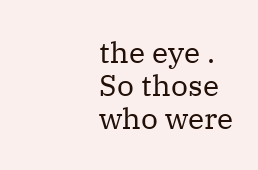the eye . So those who were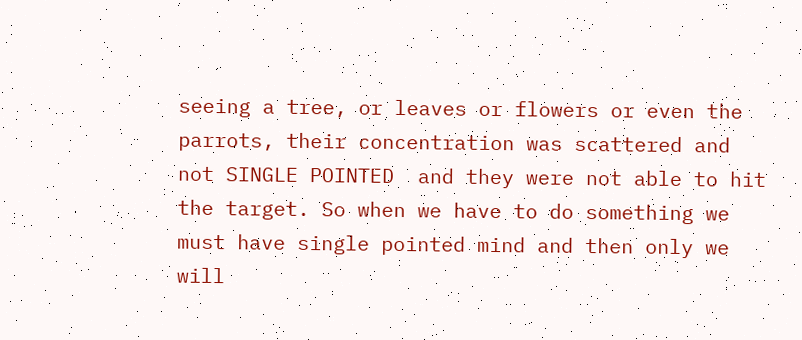seeing a tree, or leaves or flowers or even the parrots, their concentration was scattered and not SINGLE POINTED  and they were not able to hit the target. So when we have to do something we must have single pointed mind and then only we will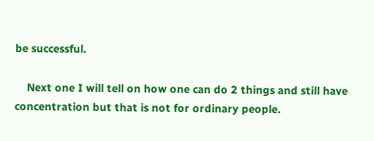be successful.

    Next one I will tell on how one can do 2 things and still have concentration but that is not for ordinary people.